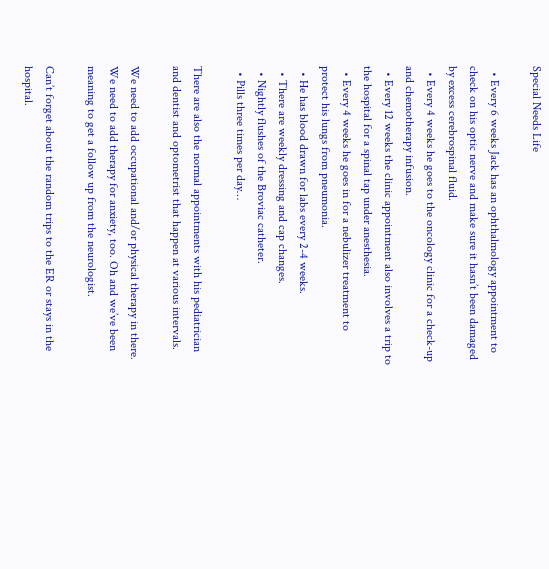Special Needs Life

  • Every 6 weeks Jack has an ophthalmology appointment to check on his optic nerve and make sure it hasn’t been damaged by excess cerebrospinal fluid.
  • Every 4 weeks he goes to the oncology clinic for a check-up and chemotherapy infusion.
  • Every 12 weeks the clinic appointment also involves a trip to the hospital for a spinal tap under anesthesia.
  • Every 4 weeks he goes in for a nebulizer treatment to protect his lungs from pneumonia.
  • He has blood drawn for labs every 2-4 weeks.
  • There are weekly dressing and cap changes.
  • Nightly flushes of the Broviac catheter.
  • Pills three times per day…

There are also the normal appointments with his pediatrician and dentist and optometrist that happen at various intervals.

We need to add occupational and/or physical therapy in there. We need to add therapy for anxiety, too. Oh and we’ve been meaning to get a follow up from the neurologist.

Can’t forget about the random trips to the ER or stays in the hospital.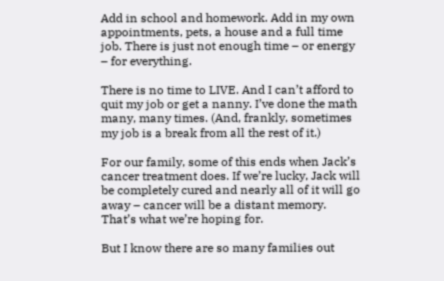Add in school and homework. Add in my own appointments, pets, a house and a full time job. There is just not enough time – or energy – for everything.

There is no time to LIVE. And I can’t afford to quit my job or get a nanny. I’ve done the math many, many times. (And, frankly, sometimes my job is a break from all the rest of it.)

For our family, some of this ends when Jack’s cancer treatment does. If we’re lucky, Jack will be completely cured and nearly all of it will go away – cancer will be a distant memory. That’s what we’re hoping for.

But I know there are so many families out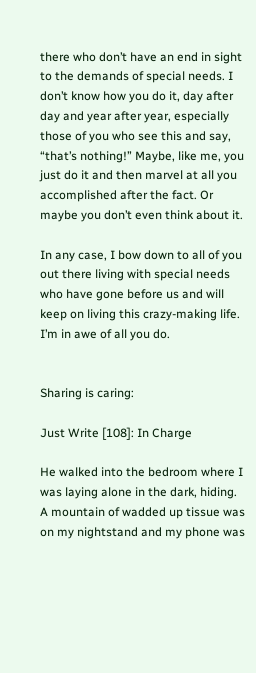there who don’t have an end in sight to the demands of special needs. I don’t know how you do it, day after day and year after year, especially those of you who see this and say, “that’s nothing!” Maybe, like me, you just do it and then marvel at all you accomplished after the fact. Or maybe you don’t even think about it.

In any case, I bow down to all of you out there living with special needs who have gone before us and will keep on living this crazy-making life. I’m in awe of all you do.


Sharing is caring:

Just Write [108]: In Charge

He walked into the bedroom where I was laying alone in the dark, hiding. A mountain of wadded up tissue was on my nightstand and my phone was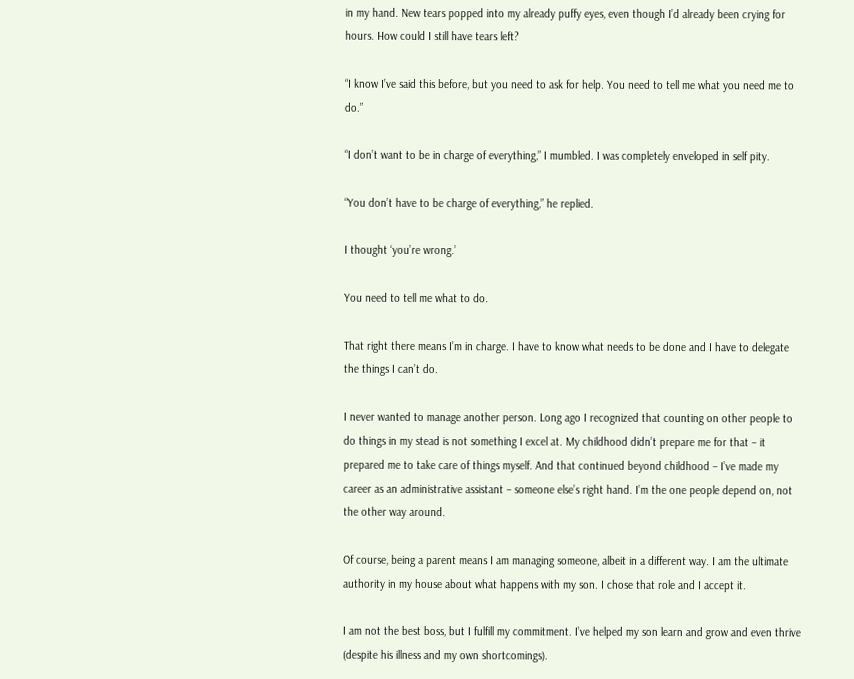in my hand. New tears popped into my already puffy eyes, even though I’d already been crying for hours. How could I still have tears left?

“I know I’ve said this before, but you need to ask for help. You need to tell me what you need me to do.”

“I don’t want to be in charge of everything,” I mumbled. I was completely enveloped in self pity.

“You don’t have to be charge of everything,” he replied.

I thought ‘you’re wrong.’

You need to tell me what to do.

That right there means I’m in charge. I have to know what needs to be done and I have to delegate the things I can’t do.

I never wanted to manage another person. Long ago I recognized that counting on other people to do things in my stead is not something I excel at. My childhood didn’t prepare me for that – it prepared me to take care of things myself. And that continued beyond childhood – I’ve made my career as an administrative assistant – someone else’s right hand. I’m the one people depend on, not the other way around.

Of course, being a parent means I am managing someone, albeit in a different way. I am the ultimate authority in my house about what happens with my son. I chose that role and I accept it.

I am not the best boss, but I fulfill my commitment. I’ve helped my son learn and grow and even thrive (despite his illness and my own shortcomings).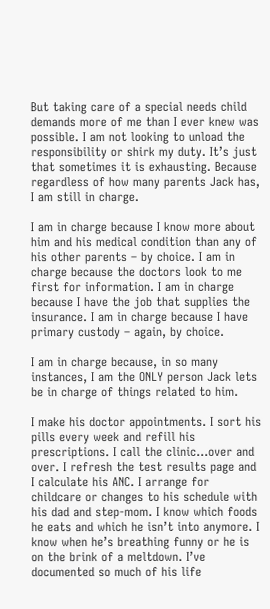But taking care of a special needs child demands more of me than I ever knew was possible. I am not looking to unload the responsibility or shirk my duty. It’s just that sometimes it is exhausting. Because regardless of how many parents Jack has, I am still in charge.

I am in charge because I know more about him and his medical condition than any of his other parents – by choice. I am in charge because the doctors look to me first for information. I am in charge because I have the job that supplies the insurance. I am in charge because I have primary custody – again, by choice.

I am in charge because, in so many instances, I am the ONLY person Jack lets be in charge of things related to him.

I make his doctor appointments. I sort his pills every week and refill his prescriptions. I call the clinic…over and over. I refresh the test results page and I calculate his ANC. I arrange for childcare or changes to his schedule with his dad and step-mom. I know which foods he eats and which he isn’t into anymore. I know when he’s breathing funny or he is on the brink of a meltdown. I’ve documented so much of his life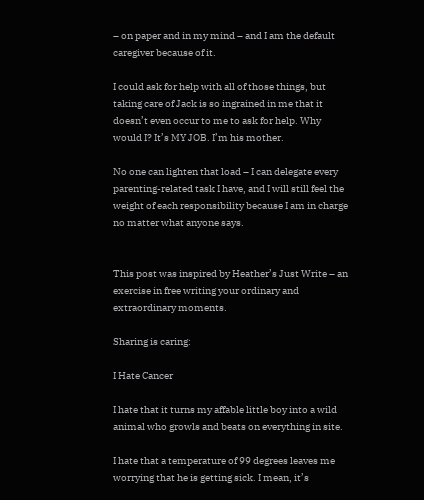– on paper and in my mind – and I am the default caregiver because of it.

I could ask for help with all of those things, but taking care of Jack is so ingrained in me that it doesn’t even occur to me to ask for help. Why would I? It’s MY JOB. I’m his mother.

No one can lighten that load – I can delegate every parenting-related task I have, and I will still feel the weight of each responsibility because I am in charge no matter what anyone says.


This post was inspired by Heather’s Just Write – an exercise in free writing your ordinary and extraordinary moments.

Sharing is caring:

I Hate Cancer

I hate that it turns my affable little boy into a wild animal who growls and beats on everything in site.

I hate that a temperature of 99 degrees leaves me worrying that he is getting sick. I mean, it’s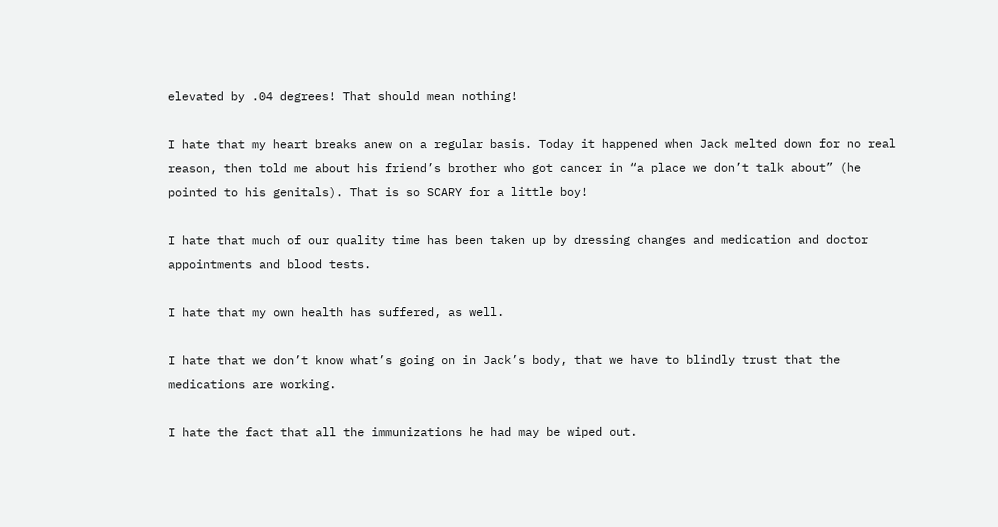elevated by .04 degrees! That should mean nothing!

I hate that my heart breaks anew on a regular basis. Today it happened when Jack melted down for no real reason, then told me about his friend’s brother who got cancer in “a place we don’t talk about” (he pointed to his genitals). That is so SCARY for a little boy!

I hate that much of our quality time has been taken up by dressing changes and medication and doctor appointments and blood tests.

I hate that my own health has suffered, as well.

I hate that we don’t know what’s going on in Jack’s body, that we have to blindly trust that the medications are working.

I hate the fact that all the immunizations he had may be wiped out.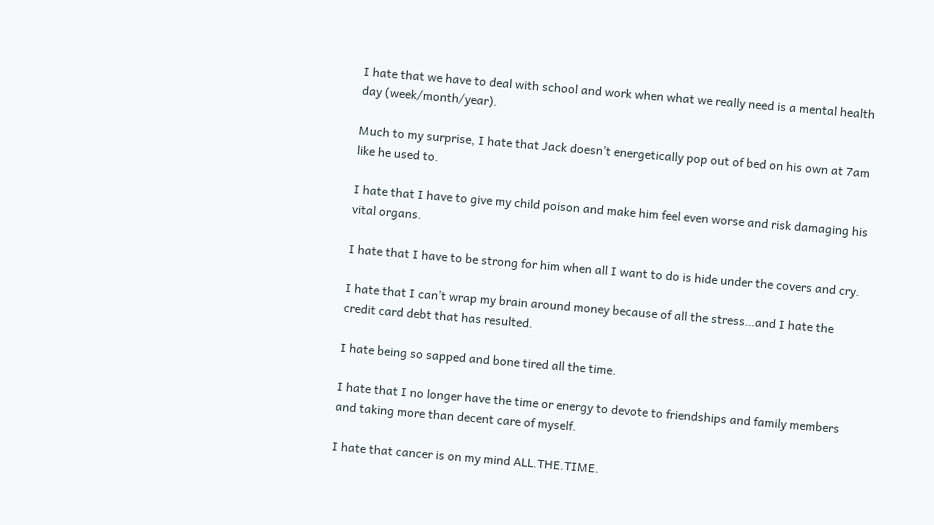I hate that we have to deal with school and work when what we really need is a mental health day (week/month/year).

Much to my surprise, I hate that Jack doesn’t energetically pop out of bed on his own at 7am like he used to.

I hate that I have to give my child poison and make him feel even worse and risk damaging his vital organs.

I hate that I have to be strong for him when all I want to do is hide under the covers and cry.

I hate that I can’t wrap my brain around money because of all the stress…and I hate the credit card debt that has resulted.

I hate being so sapped and bone tired all the time.

I hate that I no longer have the time or energy to devote to friendships and family members and taking more than decent care of myself.

I hate that cancer is on my mind ALL.THE.TIME.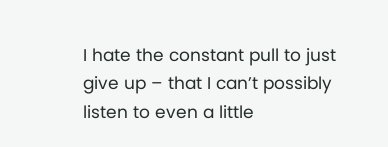I hate the constant pull to just give up – that I can’t possibly listen to even a little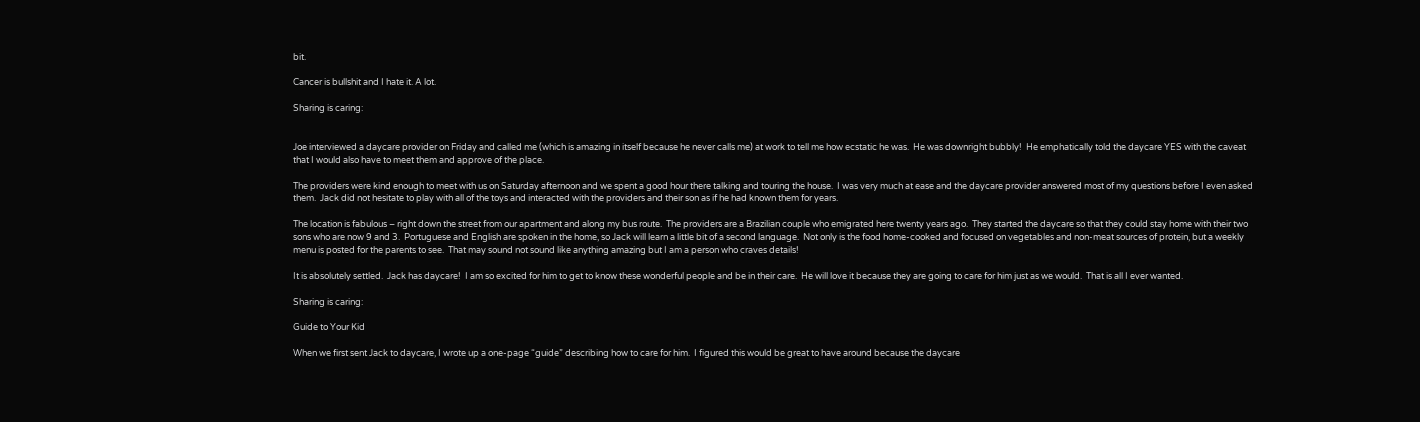bit.

Cancer is bullshit and I hate it. A lot.

Sharing is caring:


Joe interviewed a daycare provider on Friday and called me (which is amazing in itself because he never calls me) at work to tell me how ecstatic he was.  He was downright bubbly!  He emphatically told the daycare YES with the caveat that I would also have to meet them and approve of the place.

The providers were kind enough to meet with us on Saturday afternoon and we spent a good hour there talking and touring the house.  I was very much at ease and the daycare provider answered most of my questions before I even asked them.  Jack did not hesitate to play with all of the toys and interacted with the providers and their son as if he had known them for years.

The location is fabulous – right down the street from our apartment and along my bus route.  The providers are a Brazilian couple who emigrated here twenty years ago.  They started the daycare so that they could stay home with their two sons who are now 9 and 3.  Portuguese and English are spoken in the home, so Jack will learn a little bit of a second language.  Not only is the food home-cooked and focused on vegetables and non-meat sources of protein, but a weekly menu is posted for the parents to see.  That may sound not sound like anything amazing but I am a person who craves details!

It is absolutely settled.  Jack has daycare!  I am so excited for him to get to know these wonderful people and be in their care.  He will love it because they are going to care for him just as we would.  That is all I ever wanted.

Sharing is caring:

Guide to Your Kid

When we first sent Jack to daycare, I wrote up a one-page “guide” describing how to care for him.  I figured this would be great to have around because the daycare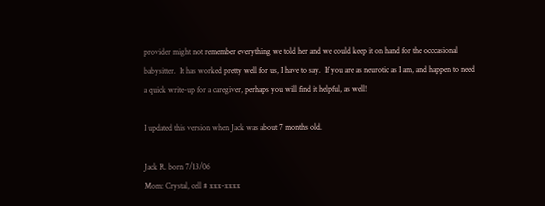provider might not remember everything we told her and we could keep it on hand for the occcasional babysitter.  It has worked pretty well for us, I have to say.  If you are as neurotic as I am, and happen to need a quick write-up for a caregiver, perhaps you will find it helpful, as well!

I updated this version when Jack was about 7 months old.

Jack R. born 7/13/06
Mom: Crystal, cell # xxx-xxxx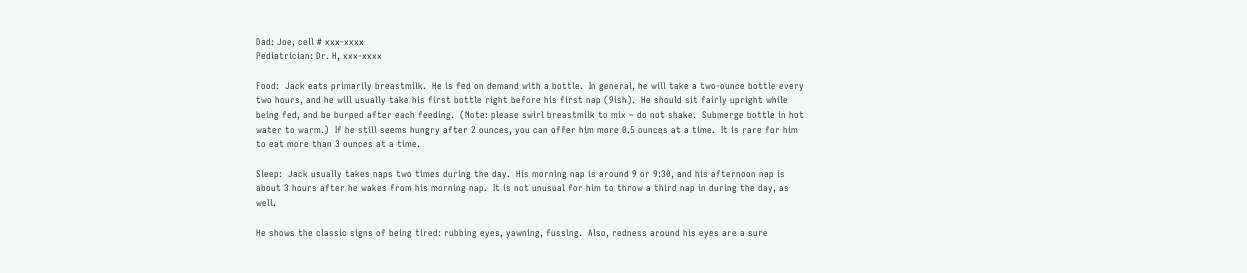Dad: Joe, cell # xxx-xxxx
Pediatrician: Dr. H, xxx-xxxx

Food:  Jack eats primarily breastmilk.  He is fed on demand with a bottle.  In general, he will take a two-ounce bottle every two hours, and he will usually take his first bottle right before his first nap (9ish).  He should sit fairly upright while being fed, and be burped after each feeding.  (Note: please swirl breastmilk to mix – do not shake.  Submerge bottle in hot water to warm.)  If he still seems hungry after 2 ounces, you can offer him more 0.5 ounces at a time.  It is rare for him to eat more than 3 ounces at a time.

Sleep:  Jack usually takes naps two times during the day.  His morning nap is around 9 or 9:30, and his afternoon nap is about 3 hours after he wakes from his morning nap.  It is not unusual for him to throw a third nap in during the day, as well.

He shows the classic signs of being tired: rubbing eyes, yawning, fussing.  Also, redness around his eyes are a sure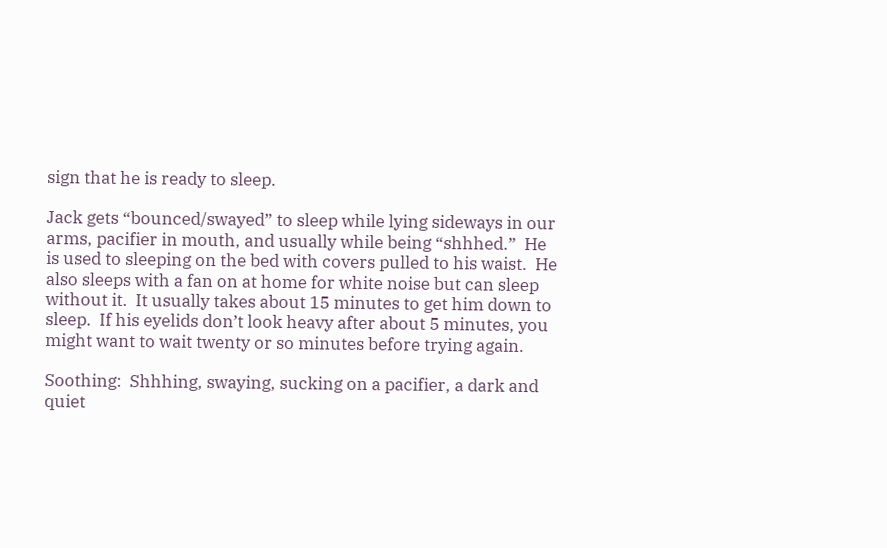sign that he is ready to sleep.

Jack gets “bounced/swayed” to sleep while lying sideways in our arms, pacifier in mouth, and usually while being “shhhed.”  He is used to sleeping on the bed with covers pulled to his waist.  He also sleeps with a fan on at home for white noise but can sleep without it.  It usually takes about 15 minutes to get him down to sleep.  If his eyelids don’t look heavy after about 5 minutes, you might want to wait twenty or so minutes before trying again.

Soothing:  Shhhing, swaying, sucking on a pacifier, a dark and quiet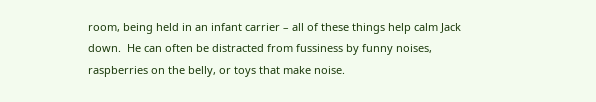room, being held in an infant carrier – all of these things help calm Jack down.  He can often be distracted from fussiness by funny noises, raspberries on the belly, or toys that make noise.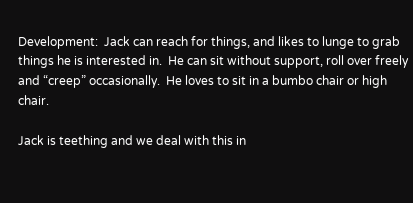Development:  Jack can reach for things, and likes to lunge to grab things he is interested in.  He can sit without support, roll over freely and “creep” occasionally.  He loves to sit in a bumbo chair or high chair.

Jack is teething and we deal with this in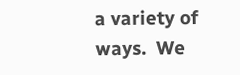a variety of ways.  We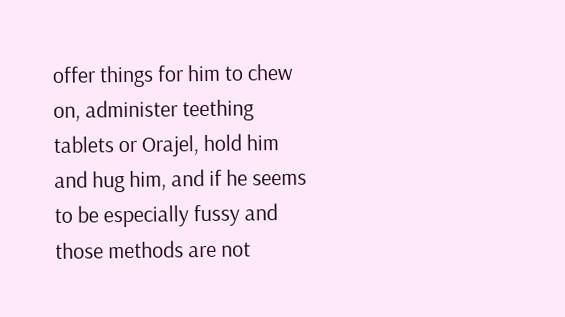offer things for him to chew on, administer teething tablets or Orajel, hold him and hug him, and if he seems to be especially fussy and those methods are not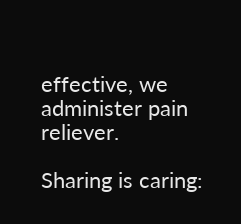effective, we administer pain reliever.

Sharing is caring: